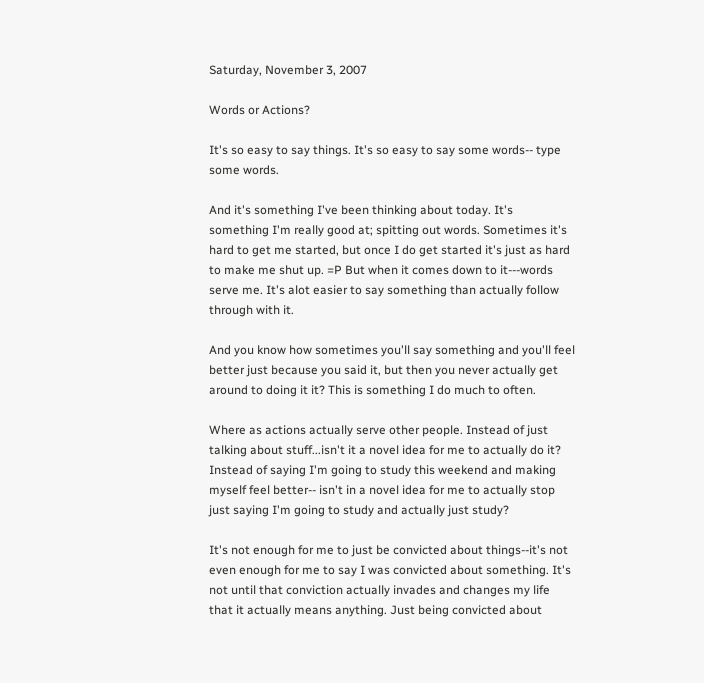Saturday, November 3, 2007

Words or Actions?

It's so easy to say things. It's so easy to say some words-- type some words.

And it's something I've been thinking about today. It's something I'm really good at; spitting out words. Sometimes it's hard to get me started, but once I do get started it's just as hard to make me shut up. =P But when it comes down to it---words serve me. It's alot easier to say something than actually follow through with it.

And you know how sometimes you'll say something and you'll feel better just because you said it, but then you never actually get around to doing it it? This is something I do much to often.

Where as actions actually serve other people. Instead of just talking about stuff...isn't it a novel idea for me to actually do it? Instead of saying I'm going to study this weekend and making myself feel better-- isn't in a novel idea for me to actually stop just saying I'm going to study and actually just study?

It's not enough for me to just be convicted about things--it's not even enough for me to say I was convicted about something. It's not until that conviction actually invades and changes my life that it actually means anything. Just being convicted about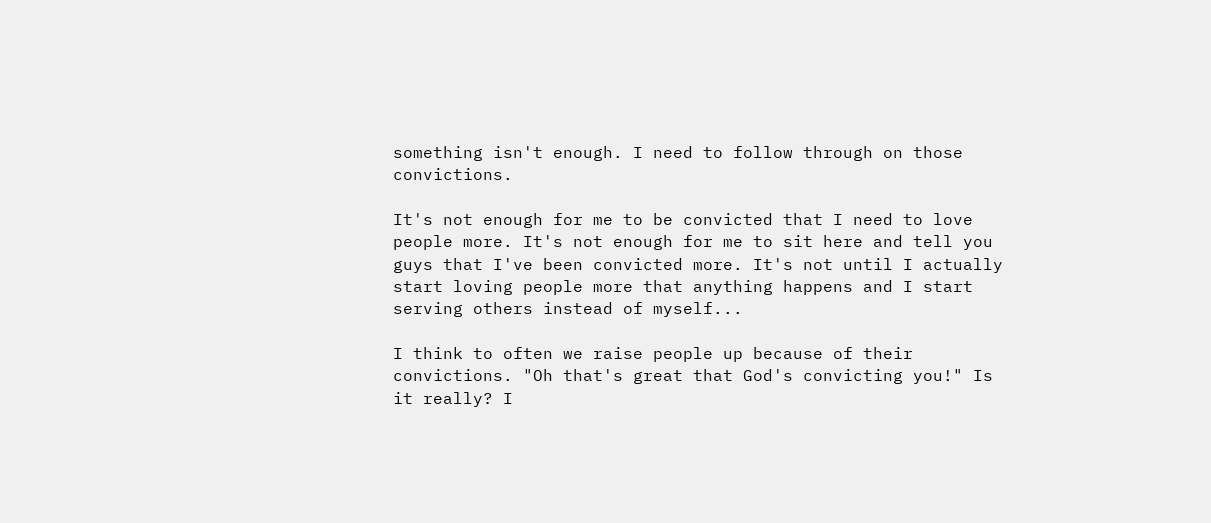something isn't enough. I need to follow through on those convictions.

It's not enough for me to be convicted that I need to love people more. It's not enough for me to sit here and tell you guys that I've been convicted more. It's not until I actually start loving people more that anything happens and I start serving others instead of myself...

I think to often we raise people up because of their convictions. "Oh that's great that God's convicting you!" Is it really? I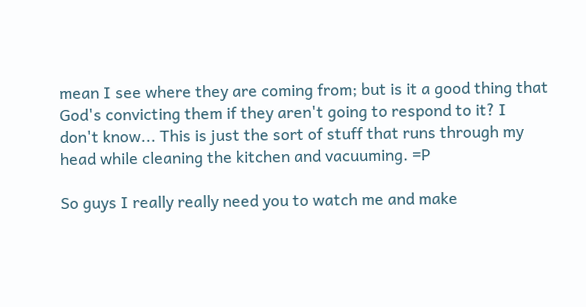mean I see where they are coming from; but is it a good thing that God's convicting them if they aren't going to respond to it? I don't know... This is just the sort of stuff that runs through my head while cleaning the kitchen and vacuuming. =P

So guys I really really need you to watch me and make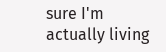sure I'm actually living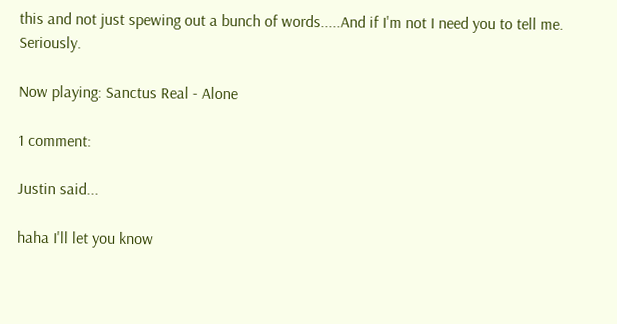this and not just spewing out a bunch of words.....And if I'm not I need you to tell me. Seriously.

Now playing: Sanctus Real - Alone

1 comment:

Justin said...

haha I'll let you know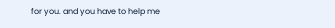for you. and you have to help me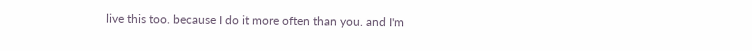live this too. because I do it more often than you. and I'm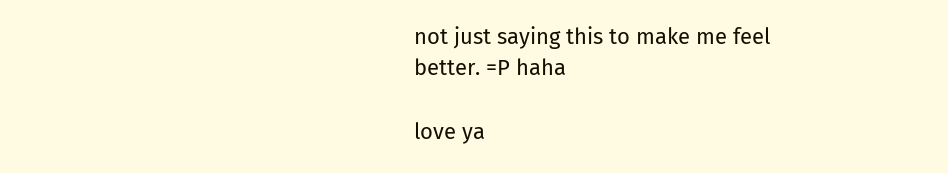not just saying this to make me feel better. =P haha

love ya